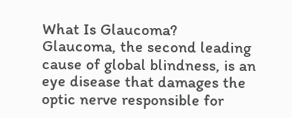What Is Glaucoma?
Glaucoma, the second leading cause of global blindness, is an eye disease that damages the optic nerve responsible for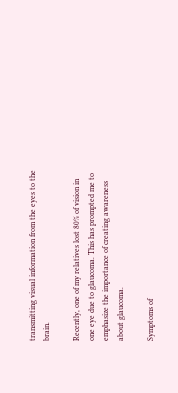transmitting visual information from the eyes to the brain.

Recently, one of my relatives lost 80% of vision in one eye due to glaucoma. This has prompted me to emphasize the importance of creating awareness about glaucoma.

Symptoms of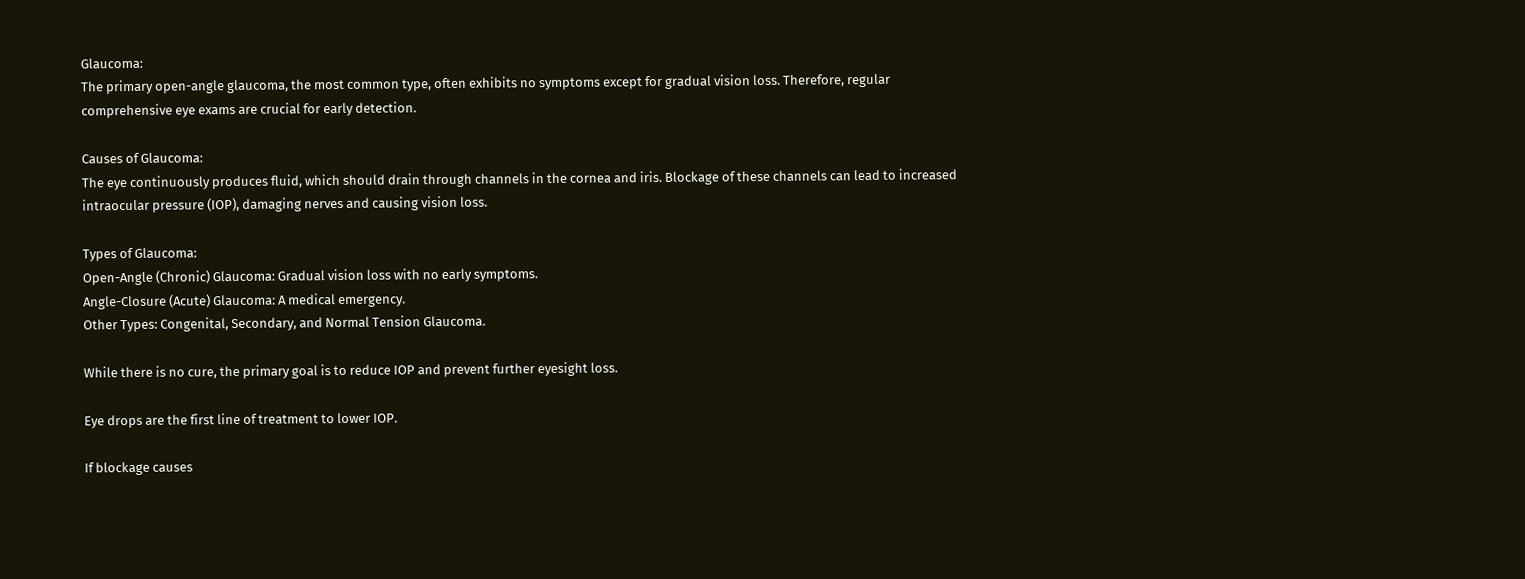Glaucoma:
The primary open-angle glaucoma, the most common type, often exhibits no symptoms except for gradual vision loss. Therefore, regular comprehensive eye exams are crucial for early detection.

Causes of Glaucoma:
The eye continuously produces fluid, which should drain through channels in the cornea and iris. Blockage of these channels can lead to increased intraocular pressure (IOP), damaging nerves and causing vision loss.

Types of Glaucoma:
Open-Angle (Chronic) Glaucoma: Gradual vision loss with no early symptoms.
Angle-Closure (Acute) Glaucoma: A medical emergency.
Other Types: Congenital, Secondary, and Normal Tension Glaucoma.

While there is no cure, the primary goal is to reduce IOP and prevent further eyesight loss.

Eye drops are the first line of treatment to lower IOP.

If blockage causes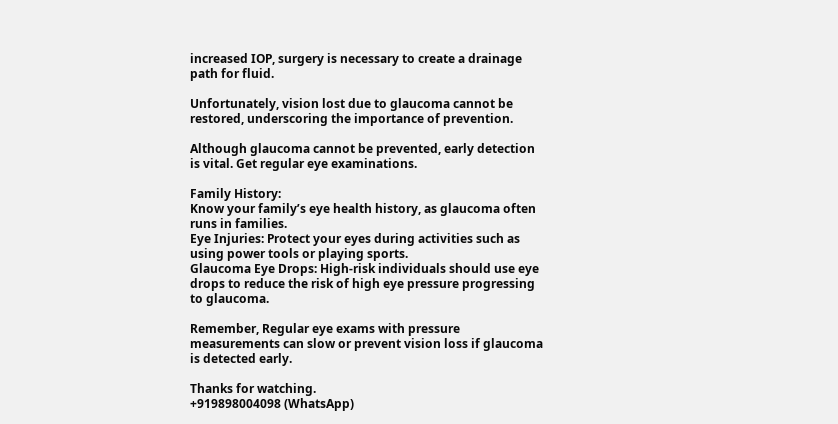increased IOP, surgery is necessary to create a drainage path for fluid.

Unfortunately, vision lost due to glaucoma cannot be restored, underscoring the importance of prevention.

Although glaucoma cannot be prevented, early detection is vital. Get regular eye examinations.

Family History:
Know your family’s eye health history, as glaucoma often runs in families.
Eye Injuries: Protect your eyes during activities such as using power tools or playing sports.
Glaucoma Eye Drops: High-risk individuals should use eye drops to reduce the risk of high eye pressure progressing to glaucoma.

Remember, Regular eye exams with pressure measurements can slow or prevent vision loss if glaucoma is detected early.

Thanks for watching.
+919898004098 (WhatsApp)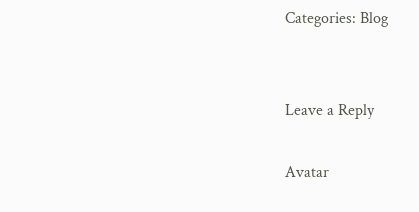Categories: Blog


Leave a Reply

Avatar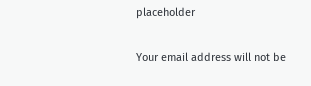placeholder

Your email address will not be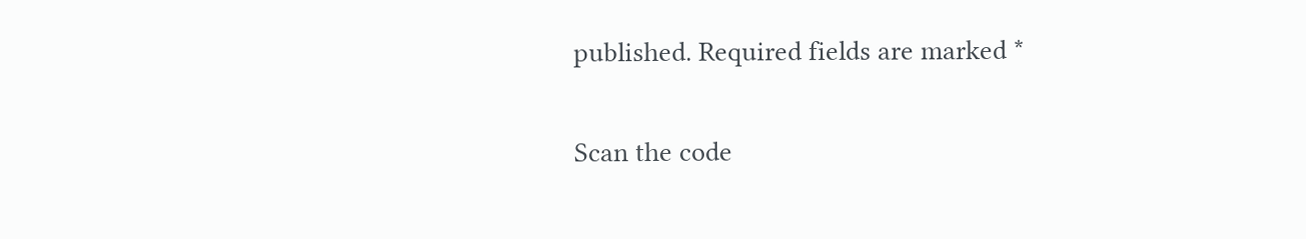published. Required fields are marked *

Scan the code